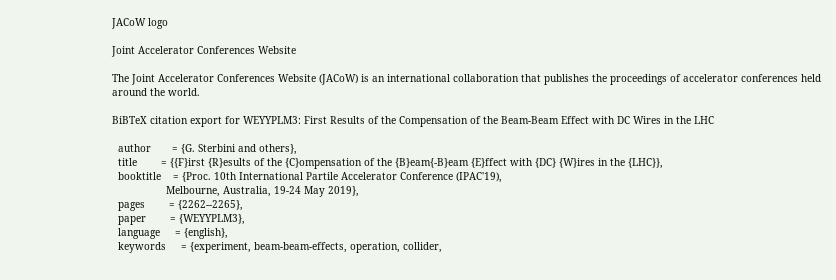JACoW logo

Joint Accelerator Conferences Website

The Joint Accelerator Conferences Website (JACoW) is an international collaboration that publishes the proceedings of accelerator conferences held around the world.

BiBTeX citation export for WEYYPLM3: First Results of the Compensation of the Beam-Beam Effect with DC Wires in the LHC

  author       = {G. Sterbini and others},
  title        = {{F}irst {R}esults of the {C}ompensation of the {B}eam{-B}eam {E}ffect with {DC} {W}ires in the {LHC}},
  booktitle    = {Proc. 10th International Partile Accelerator Conference (IPAC'19),
                  Melbourne, Australia, 19-24 May 2019},
  pages        = {2262--2265},
  paper        = {WEYYPLM3},
  language     = {english},
  keywords     = {experiment, beam-beam-effects, operation, collider,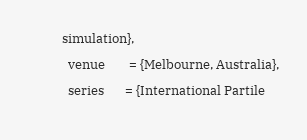simulation},
  venue        = {Melbourne, Australia},
  series       = {International Partile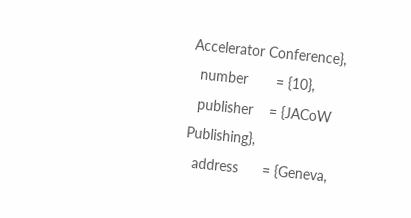Accelerator Conference},
  number       = {10},
  publisher    = {JACoW Publishing},
  address      = {Geneva,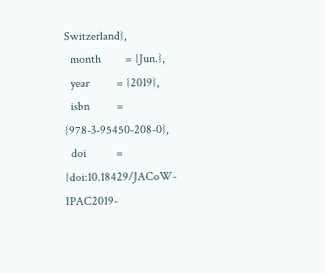Switzerland},
  month        = {Jun.},
  year         = {2019},
  isbn         = {978-3-95450-208-0},
  doi          = {doi:10.18429/JACoW-IPAC2019-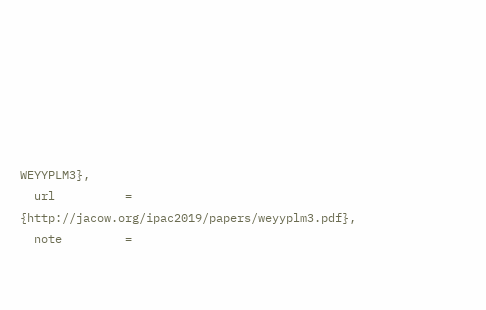WEYYPLM3},
  url          = {http://jacow.org/ipac2019/papers/weyyplm3.pdf},
  note         =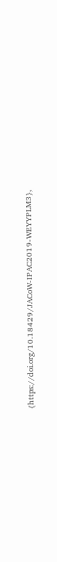{https://doi.org/10.18429/JACoW-IPAC2019-WEYYPLM3},